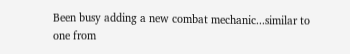Been busy adding a new combat mechanic...similar to one from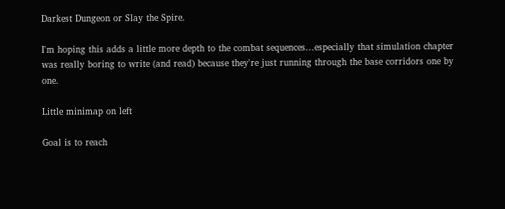Darkest Dungeon or Slay the Spire.

I'm hoping this adds a little more depth to the combat sequences...especially that simulation chapter was really boring to write (and read) because they're just running through the base corridors one by one.

Little minimap on left

Goal is to reach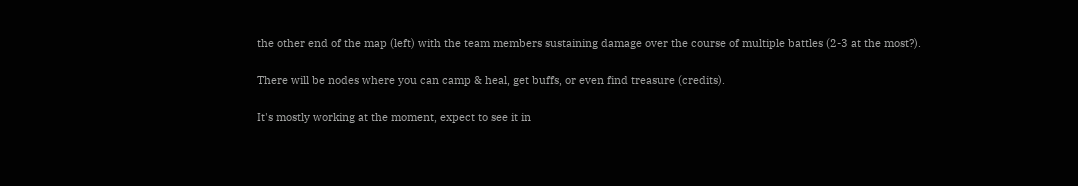the other end of the map (left) with the team members sustaining damage over the course of multiple battles (2-3 at the most?).

There will be nodes where you can camp & heal, get buffs, or even find treasure (credits).

It's mostly working at the moment, expect to see it in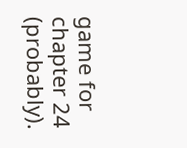game for chapter 24 (probably).